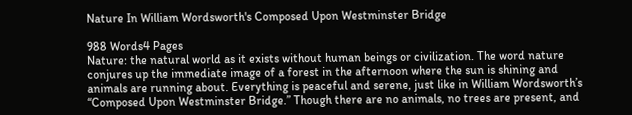Nature In William Wordsworth's Composed Upon Westminster Bridge

988 Words4 Pages
Nature: the natural world as it exists without human beings or civilization. The word nature conjures up the immediate image of a forest in the afternoon where the sun is shining and animals are running about. Everything is peaceful and serene, just like in William Wordsworth’s “Composed Upon Westminster Bridge.” Though there are no animals, no trees are present, and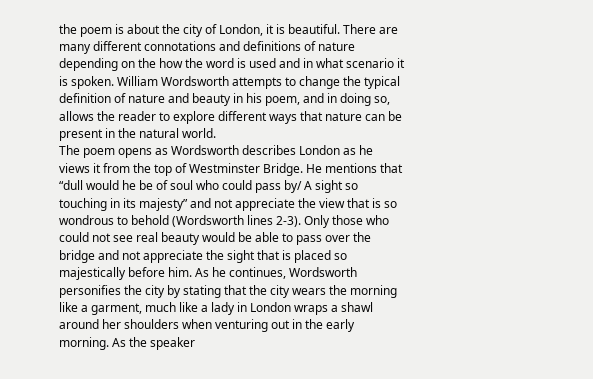the poem is about the city of London, it is beautiful. There are many different connotations and definitions of nature depending on the how the word is used and in what scenario it is spoken. William Wordsworth attempts to change the typical definition of nature and beauty in his poem, and in doing so, allows the reader to explore different ways that nature can be present in the natural world.
The poem opens as Wordsworth describes London as he views it from the top of Westminster Bridge. He mentions that “dull would he be of soul who could pass by/ A sight so touching in its majesty” and not appreciate the view that is so wondrous to behold (Wordsworth lines 2-3). Only those who could not see real beauty would be able to pass over the bridge and not appreciate the sight that is placed so majestically before him. As he continues, Wordsworth personifies the city by stating that the city wears the morning like a garment, much like a lady in London wraps a shawl around her shoulders when venturing out in the early morning. As the speaker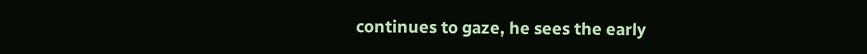continues to gaze, he sees the early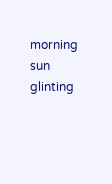morning sun glinting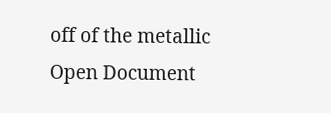off of the metallic
Open Document